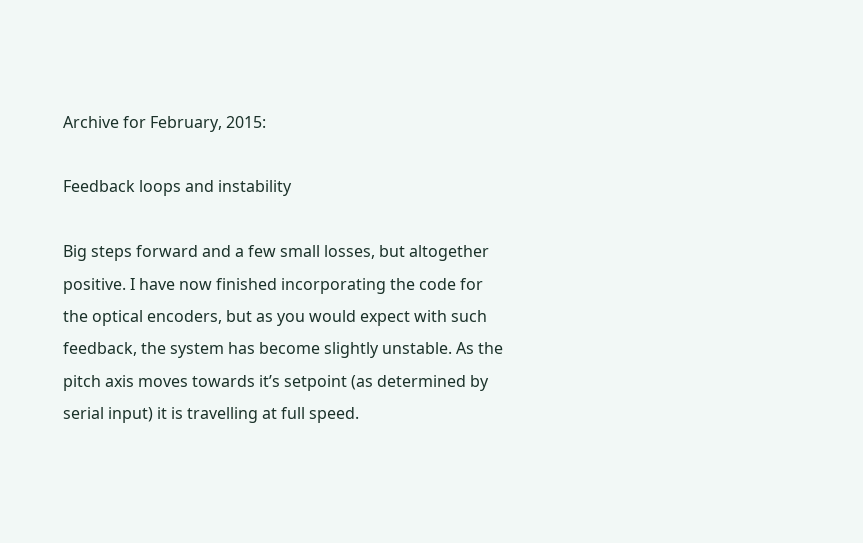Archive for February, 2015:

Feedback loops and instability

Big steps forward and a few small losses, but altogether positive. I have now finished incorporating the code for the optical encoders, but as you would expect with such feedback, the system has become slightly unstable. As the pitch axis moves towards it’s setpoint (as determined by serial input) it is travelling at full speed.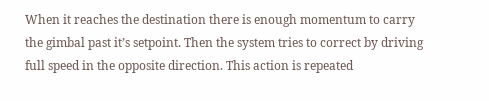When it reaches the destination there is enough momentum to carry the gimbal past it’s setpoint. Then the system tries to correct by driving full speed in the opposite direction. This action is repeated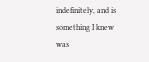indefinitely, and is something I knew was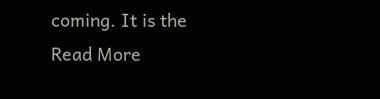coming. It is the
Read More